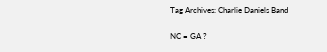Tag Archives: Charlie Daniels Band

NC = GA ?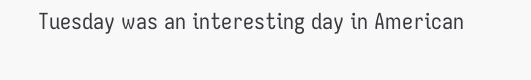Tuesday was an interesting day in American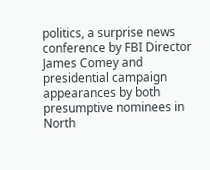politics, a surprise news conference by FBI Director James Comey and presidential campaign appearances by both presumptive nominees in North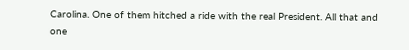Carolina. One of them hitched a ride with the real President. All that and one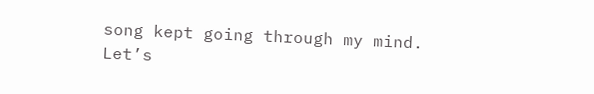song kept going through my mind. Let’s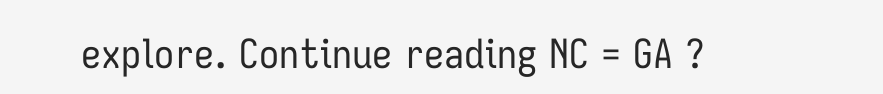explore. Continue reading NC = GA ?